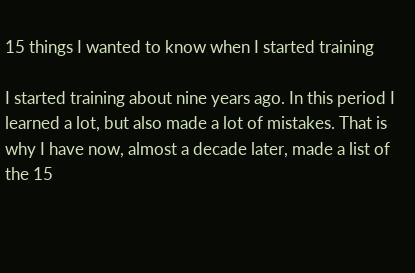15 things I wanted to know when I started training

I started training about nine years ago. In this period I learned a lot, but also made a lot of mistakes. That is why I have now, almost a decade later, made a list of the 15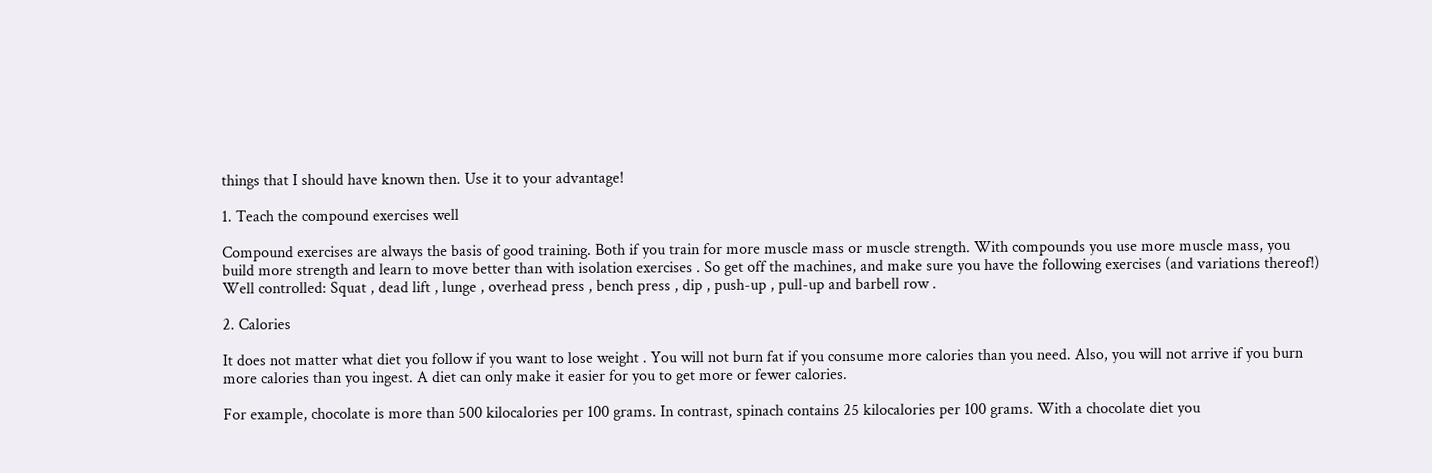things that I should have known then. Use it to your advantage!

1. Teach the compound exercises well

Compound exercises are always the basis of good training. Both if you train for more muscle mass or muscle strength. With compounds you use more muscle mass, you build more strength and learn to move better than with isolation exercises . So get off the machines, and make sure you have the following exercises (and variations thereof!) Well controlled: Squat , dead lift , lunge , overhead press , bench press , dip , push-up , pull-up and barbell row .

2. Calories

It does not matter what diet you follow if you want to lose weight . You will not burn fat if you consume more calories than you need. Also, you will not arrive if you burn more calories than you ingest. A diet can only make it easier for you to get more or fewer calories.

For example, chocolate is more than 500 kilocalories per 100 grams. In contrast, spinach contains 25 kilocalories per 100 grams. With a chocolate diet you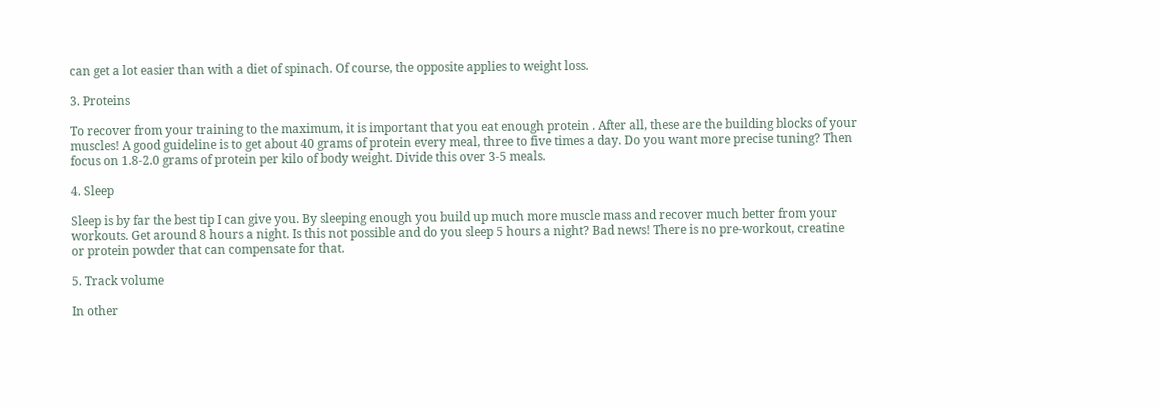can get a lot easier than with a diet of spinach. Of course, the opposite applies to weight loss.

3. Proteins

To recover from your training to the maximum, it is important that you eat enough protein . After all, these are the building blocks of your muscles! A good guideline is to get about 40 grams of protein every meal, three to five times a day. Do you want more precise tuning? Then focus on 1.8-2.0 grams of protein per kilo of body weight. Divide this over 3-5 meals.

4. Sleep

Sleep is by far the best tip I can give you. By sleeping enough you build up much more muscle mass and recover much better from your workouts. Get around 8 hours a night. Is this not possible and do you sleep 5 hours a night? Bad news! There is no pre-workout, creatine or protein powder that can compensate for that.

5. Track volume

In other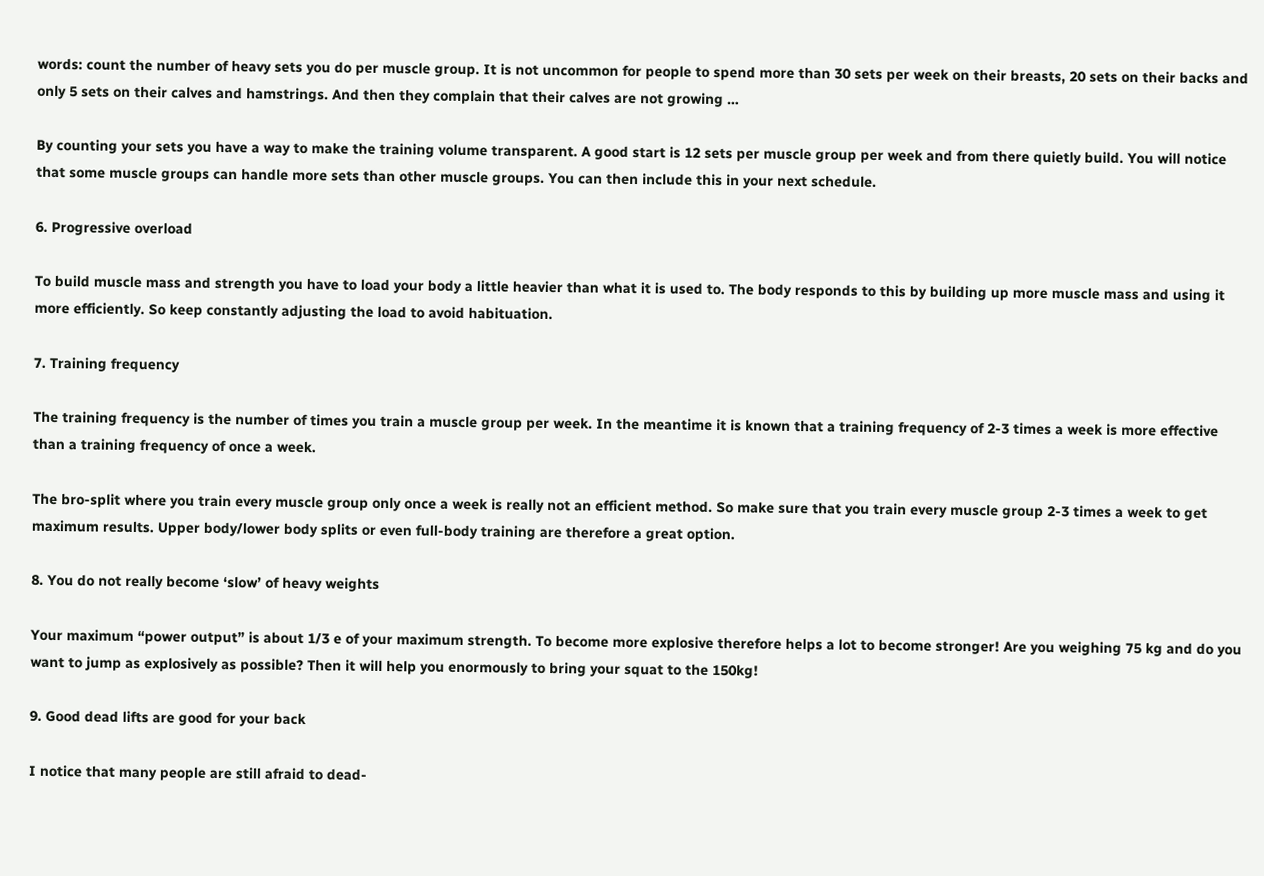words: count the number of heavy sets you do per muscle group. It is not uncommon for people to spend more than 30 sets per week on their breasts, 20 sets on their backs and only 5 sets on their calves and hamstrings. And then they complain that their calves are not growing …

By counting your sets you have a way to make the training volume transparent. A good start is 12 sets per muscle group per week and from there quietly build. You will notice that some muscle groups can handle more sets than other muscle groups. You can then include this in your next schedule.

6. Progressive overload

To build muscle mass and strength you have to load your body a little heavier than what it is used to. The body responds to this by building up more muscle mass and using it more efficiently. So keep constantly adjusting the load to avoid habituation.

7. Training frequency

The training frequency is the number of times you train a muscle group per week. In the meantime it is known that a training frequency of 2-3 times a week is more effective than a training frequency of once a week.

The bro-split where you train every muscle group only once a week is really not an efficient method. So make sure that you train every muscle group 2-3 times a week to get maximum results. Upper body/lower body splits or even full-body training are therefore a great option.

8. You do not really become ‘slow’ of heavy weights

Your maximum “power output” is about 1/3 e of your maximum strength. To become more explosive therefore helps a lot to become stronger! Are you weighing 75 kg and do you want to jump as explosively as possible? Then it will help you enormously to bring your squat to the 150kg!

9. Good dead lifts are good for your back

I notice that many people are still afraid to dead-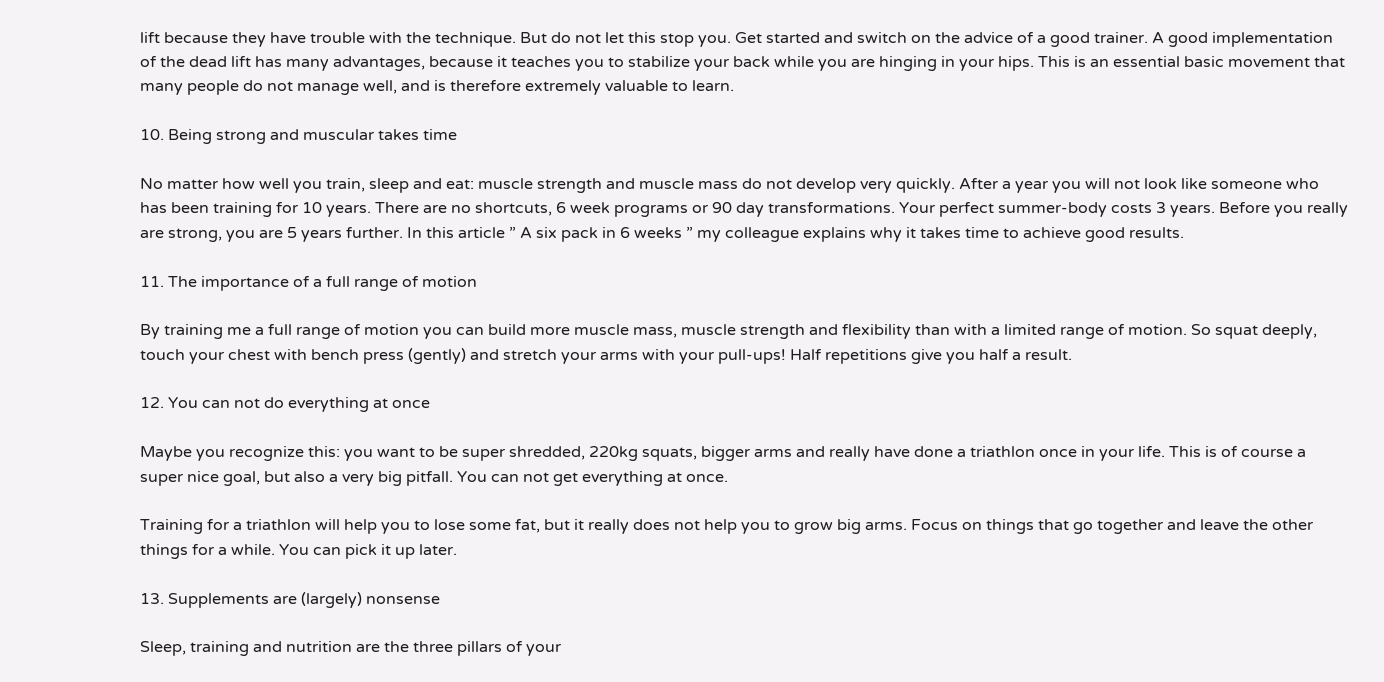lift because they have trouble with the technique. But do not let this stop you. Get started and switch on the advice of a good trainer. A good implementation of the dead lift has many advantages, because it teaches you to stabilize your back while you are hinging in your hips. This is an essential basic movement that many people do not manage well, and is therefore extremely valuable to learn.

10. Being strong and muscular takes time

No matter how well you train, sleep and eat: muscle strength and muscle mass do not develop very quickly. After a year you will not look like someone who has been training for 10 years. There are no shortcuts, 6 week programs or 90 day transformations. Your perfect summer-body costs 3 years. Before you really are strong, you are 5 years further. In this article ” A six pack in 6 weeks ” my colleague explains why it takes time to achieve good results.

11. The importance of a full range of motion

By training me a full range of motion you can build more muscle mass, muscle strength and flexibility than with a limited range of motion. So squat deeply, touch your chest with bench press (gently) and stretch your arms with your pull-ups! Half repetitions give you half a result.

12. You can not do everything at once

Maybe you recognize this: you want to be super shredded, 220kg squats, bigger arms and really have done a triathlon once in your life. This is of course a super nice goal, but also a very big pitfall. You can not get everything at once.

Training for a triathlon will help you to lose some fat, but it really does not help you to grow big arms. Focus on things that go together and leave the other things for a while. You can pick it up later.

13. Supplements are (largely) nonsense

Sleep, training and nutrition are the three pillars of your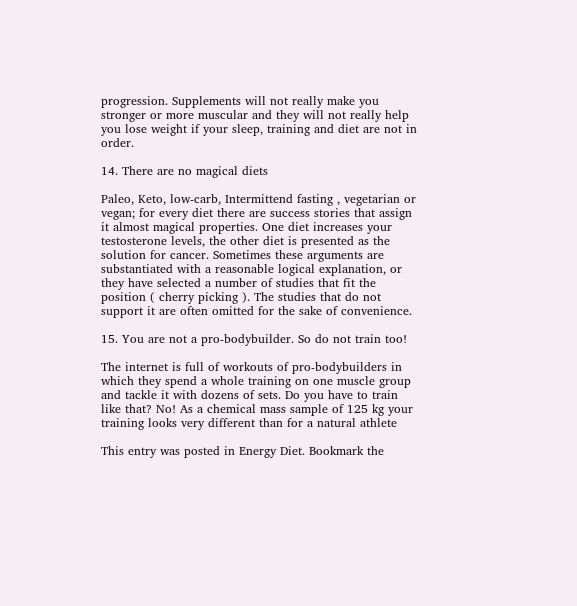progression. Supplements will not really make you stronger or more muscular and they will not really help you lose weight if your sleep, training and diet are not in order.

14. There are no magical diets

Paleo, Keto, low-carb, Intermittend fasting , vegetarian or vegan; for every diet there are success stories that assign it almost magical properties. One diet increases your testosterone levels, the other diet is presented as the solution for cancer. Sometimes these arguments are substantiated with a reasonable logical explanation, or they have selected a number of studies that fit the position ( cherry picking ). The studies that do not support it are often omitted for the sake of convenience.

15. You are not a pro-bodybuilder. So do not train too!

The internet is full of workouts of pro-bodybuilders in which they spend a whole training on one muscle group and tackle it with dozens of sets. Do you have to train like that? No! As a chemical mass sample of 125 kg your training looks very different than for a natural athlete

This entry was posted in Energy Diet. Bookmark the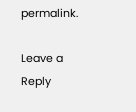permalink.

Leave a Reply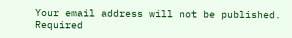Your email address will not be published. Required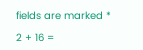fields are marked *

2 + 16 =